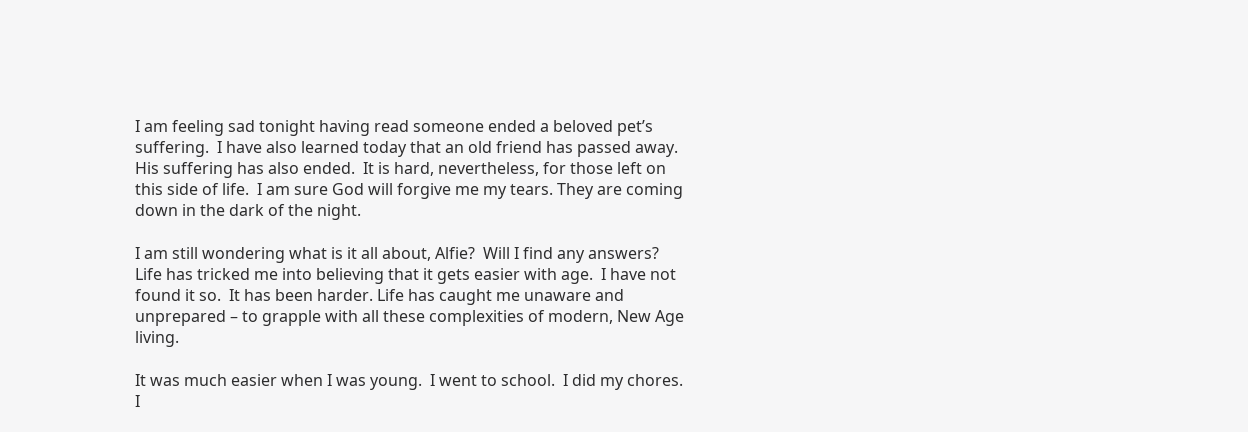I am feeling sad tonight having read someone ended a beloved pet’s suffering.  I have also learned today that an old friend has passed away.  His suffering has also ended.  It is hard, nevertheless, for those left on this side of life.  I am sure God will forgive me my tears. They are coming down in the dark of the night.

I am still wondering what is it all about, Alfie?  Will I find any answers?  Life has tricked me into believing that it gets easier with age.  I have not found it so.  It has been harder. Life has caught me unaware and unprepared – to grapple with all these complexities of modern, New Age living.

It was much easier when I was young.  I went to school.  I did my chores.  I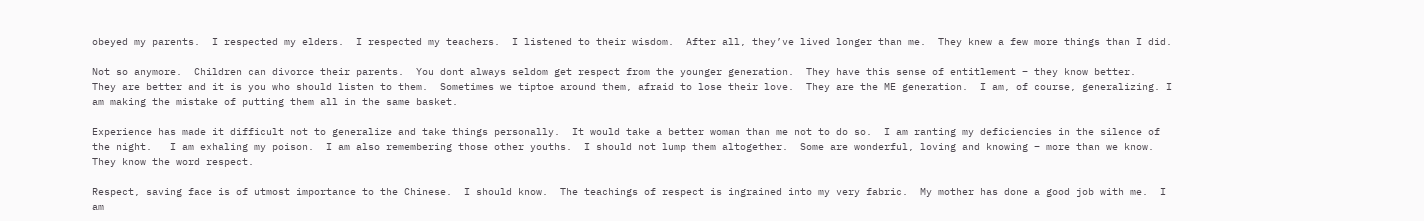obeyed my parents.  I respected my elders.  I respected my teachers.  I listened to their wisdom.  After all, they’ve lived longer than me.  They knew a few more things than I did.

Not so anymore.  Children can divorce their parents.  You dont always seldom get respect from the younger generation.  They have this sense of entitlement – they know better.   They are better and it is you who should listen to them.  Sometimes we tiptoe around them, afraid to lose their love.  They are the ME generation.  I am, of course, generalizing. I am making the mistake of putting them all in the same basket.

Experience has made it difficult not to generalize and take things personally.  It would take a better woman than me not to do so.  I am ranting my deficiencies in the silence of the night.   I am exhaling my poison.  I am also remembering those other youths.  I should not lump them altogether.  Some are wonderful, loving and knowing – more than we know.  They know the word respect.

Respect, saving face is of utmost importance to the Chinese.  I should know.  The teachings of respect is ingrained into my very fabric.  My mother has done a good job with me.  I am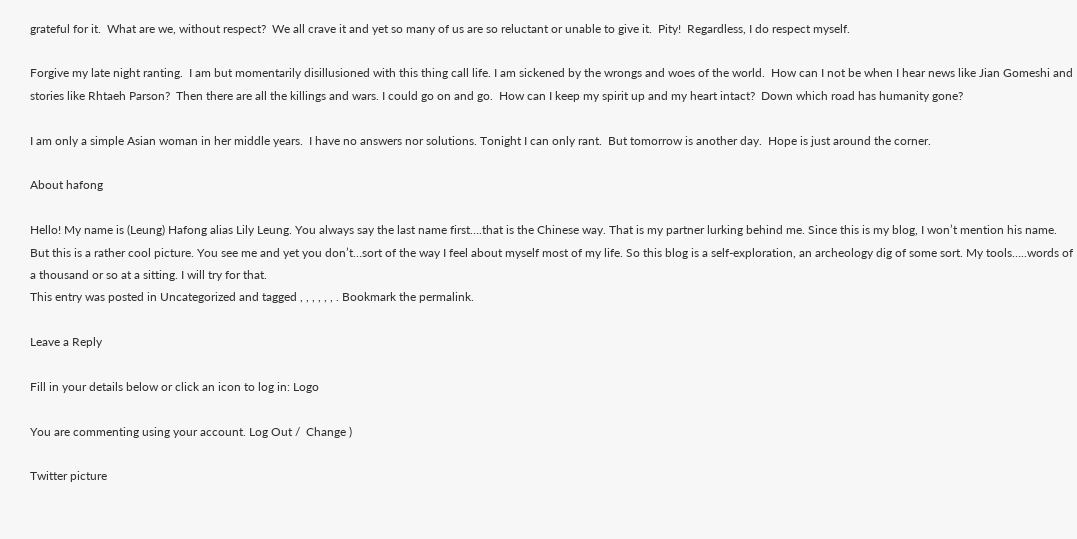grateful for it.  What are we, without respect?  We all crave it and yet so many of us are so reluctant or unable to give it.  Pity!  Regardless, I do respect myself.

Forgive my late night ranting.  I am but momentarily disillusioned with this thing call life. I am sickened by the wrongs and woes of the world.  How can I not be when I hear news like Jian Gomeshi and stories like Rhtaeh Parson?  Then there are all the killings and wars. I could go on and go.  How can I keep my spirit up and my heart intact?  Down which road has humanity gone?

I am only a simple Asian woman in her middle years.  I have no answers nor solutions. Tonight I can only rant.  But tomorrow is another day.  Hope is just around the corner.

About hafong

Hello! My name is (Leung) Hafong alias Lily Leung. You always say the last name first….that is the Chinese way. That is my partner lurking behind me. Since this is my blog, I won’t mention his name. But this is a rather cool picture. You see me and yet you don’t…sort of the way I feel about myself most of my life. So this blog is a self-exploration, an archeology dig of some sort. My tools…..words of a thousand or so at a sitting. I will try for that.
This entry was posted in Uncategorized and tagged , , , , , , . Bookmark the permalink.

Leave a Reply

Fill in your details below or click an icon to log in: Logo

You are commenting using your account. Log Out /  Change )

Twitter picture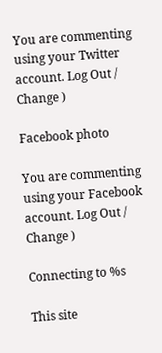You are commenting using your Twitter account. Log Out /  Change )

Facebook photo

You are commenting using your Facebook account. Log Out /  Change )

Connecting to %s

This site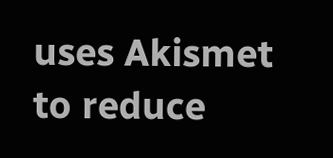uses Akismet to reduce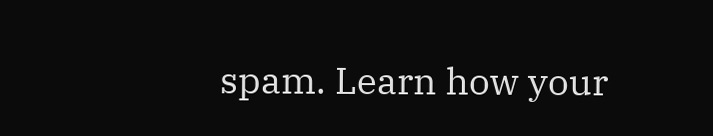spam. Learn how your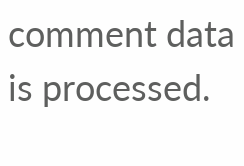comment data is processed.